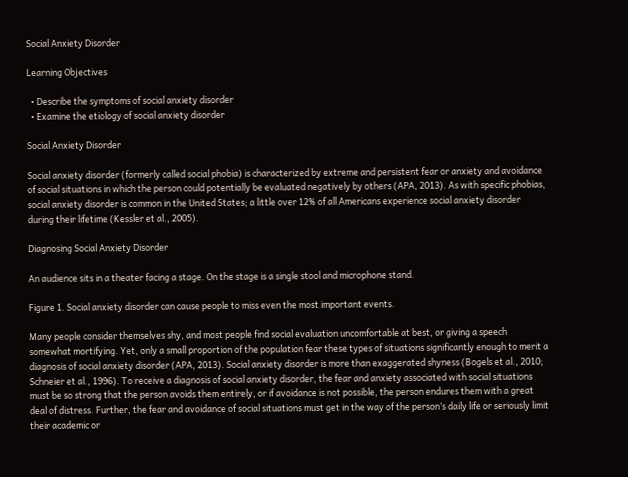Social Anxiety Disorder

Learning Objectives

  • Describe the symptoms of social anxiety disorder
  • Examine the etiology of social anxiety disorder

Social Anxiety Disorder

Social anxiety disorder (formerly called social phobia) is characterized by extreme and persistent fear or anxiety and avoidance of social situations in which the person could potentially be evaluated negatively by others (APA, 2013). As with specific phobias, social anxiety disorder is common in the United States; a little over 12% of all Americans experience social anxiety disorder during their lifetime (Kessler et al., 2005).

Diagnosing Social Anxiety Disorder

An audience sits in a theater facing a stage. On the stage is a single stool and microphone stand.

Figure 1. Social anxiety disorder can cause people to miss even the most important events.

Many people consider themselves shy, and most people find social evaluation uncomfortable at best, or giving a speech somewhat mortifying. Yet, only a small proportion of the population fear these types of situations significantly enough to merit a diagnosis of social anxiety disorder (APA, 2013). Social anxiety disorder is more than exaggerated shyness (Bogels et al., 2010; Schneier et al., 1996). To receive a diagnosis of social anxiety disorder, the fear and anxiety associated with social situations must be so strong that the person avoids them entirely, or if avoidance is not possible, the person endures them with a great deal of distress. Further, the fear and avoidance of social situations must get in the way of the person’s daily life or seriously limit their academic or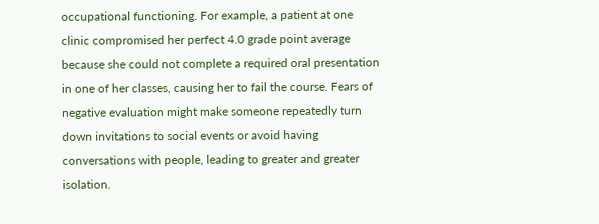occupational functioning. For example, a patient at one clinic compromised her perfect 4.0 grade point average because she could not complete a required oral presentation in one of her classes, causing her to fail the course. Fears of negative evaluation might make someone repeatedly turn down invitations to social events or avoid having conversations with people, leading to greater and greater isolation.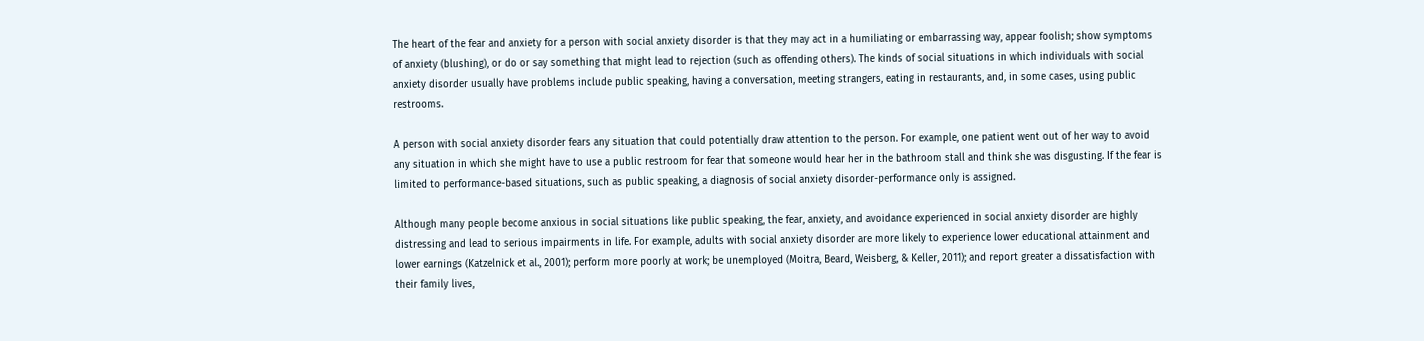The heart of the fear and anxiety for a person with social anxiety disorder is that they may act in a humiliating or embarrassing way, appear foolish; show symptoms of anxiety (blushing), or do or say something that might lead to rejection (such as offending others). The kinds of social situations in which individuals with social anxiety disorder usually have problems include public speaking, having a conversation, meeting strangers, eating in restaurants, and, in some cases, using public restrooms.

A person with social anxiety disorder fears any situation that could potentially draw attention to the person. For example, one patient went out of her way to avoid any situation in which she might have to use a public restroom for fear that someone would hear her in the bathroom stall and think she was disgusting. If the fear is limited to performance-based situations, such as public speaking, a diagnosis of social anxiety disorder-performance only is assigned.

Although many people become anxious in social situations like public speaking, the fear, anxiety, and avoidance experienced in social anxiety disorder are highly distressing and lead to serious impairments in life. For example, adults with social anxiety disorder are more likely to experience lower educational attainment and lower earnings (Katzelnick et al., 2001); perform more poorly at work; be unemployed (Moitra, Beard, Weisberg, & Keller, 2011); and report greater a dissatisfaction with their family lives,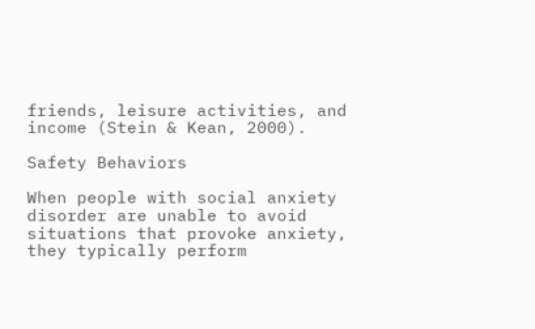friends, leisure activities, and income (Stein & Kean, 2000).

Safety Behaviors

When people with social anxiety disorder are unable to avoid situations that provoke anxiety, they typically perform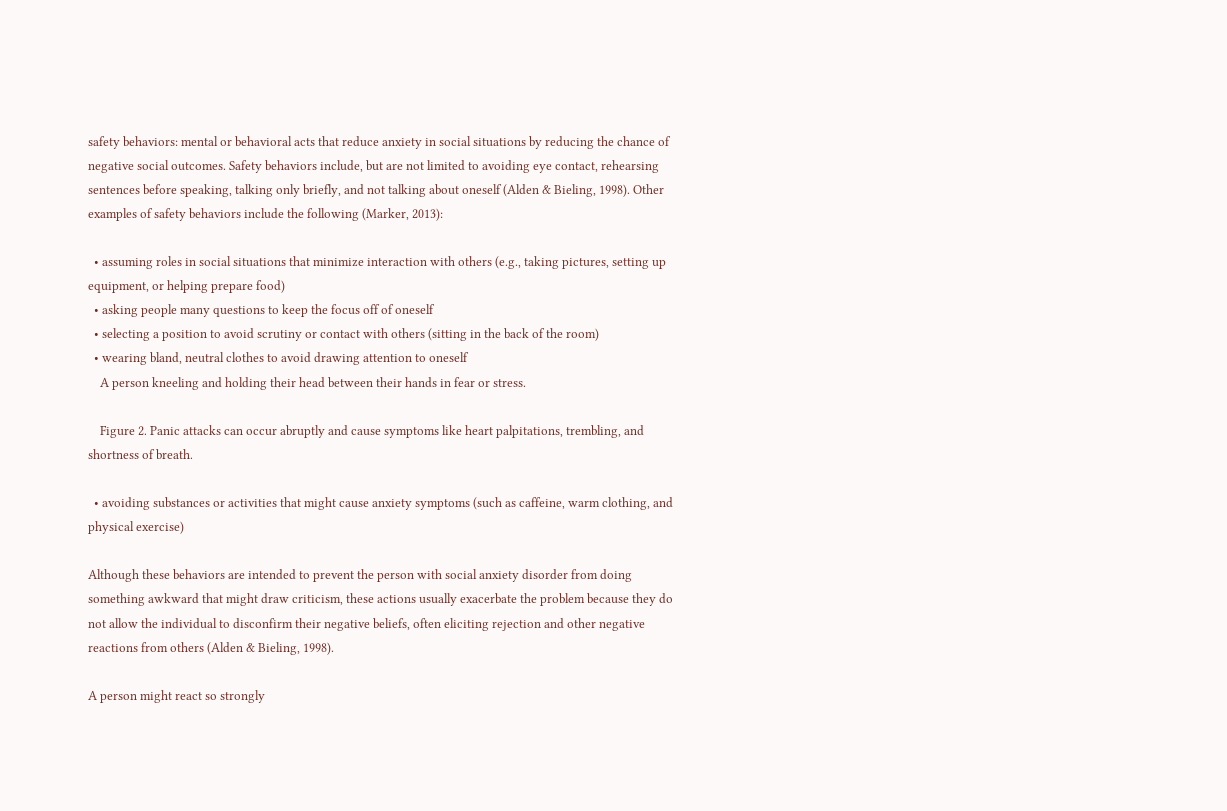safety behaviors: mental or behavioral acts that reduce anxiety in social situations by reducing the chance of negative social outcomes. Safety behaviors include, but are not limited to avoiding eye contact, rehearsing sentences before speaking, talking only briefly, and not talking about oneself (Alden & Bieling, 1998). Other examples of safety behaviors include the following (Marker, 2013):

  • assuming roles in social situations that minimize interaction with others (e.g., taking pictures, setting up equipment, or helping prepare food)
  • asking people many questions to keep the focus off of oneself
  • selecting a position to avoid scrutiny or contact with others (sitting in the back of the room)
  • wearing bland, neutral clothes to avoid drawing attention to oneself
    A person kneeling and holding their head between their hands in fear or stress.

    Figure 2. Panic attacks can occur abruptly and cause symptoms like heart palpitations, trembling, and shortness of breath.

  • avoiding substances or activities that might cause anxiety symptoms (such as caffeine, warm clothing, and physical exercise)

Although these behaviors are intended to prevent the person with social anxiety disorder from doing something awkward that might draw criticism, these actions usually exacerbate the problem because they do not allow the individual to disconfirm their negative beliefs, often eliciting rejection and other negative reactions from others (Alden & Bieling, 1998).

A person might react so strongly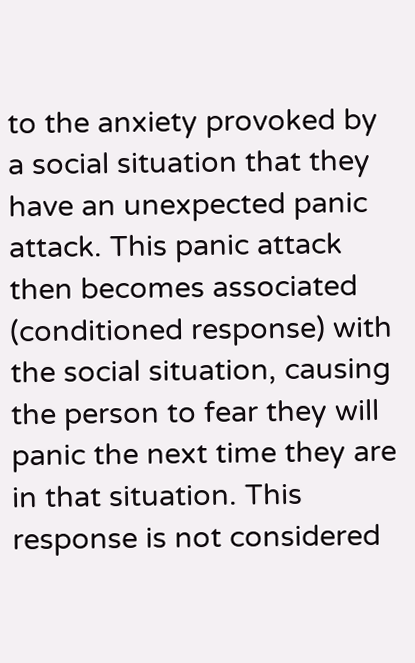to the anxiety provoked by a social situation that they have an unexpected panic attack. This panic attack then becomes associated (conditioned response) with the social situation, causing the person to fear they will panic the next time they are in that situation. This response is not considered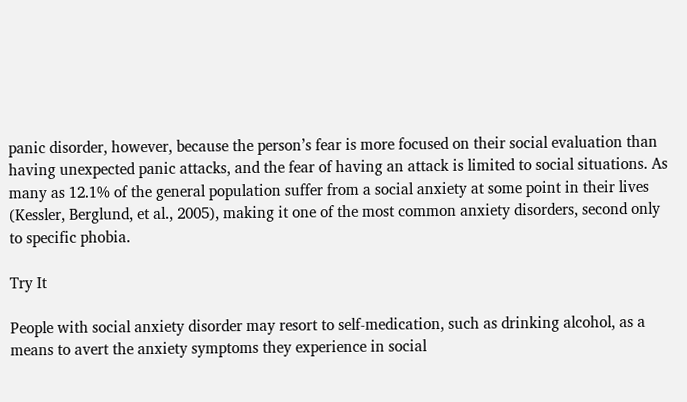panic disorder, however, because the person’s fear is more focused on their social evaluation than having unexpected panic attacks, and the fear of having an attack is limited to social situations. As many as 12.1% of the general population suffer from a social anxiety at some point in their lives (Kessler, Berglund, et al., 2005), making it one of the most common anxiety disorders, second only to specific phobia.

Try It

People with social anxiety disorder may resort to self-medication, such as drinking alcohol, as a means to avert the anxiety symptoms they experience in social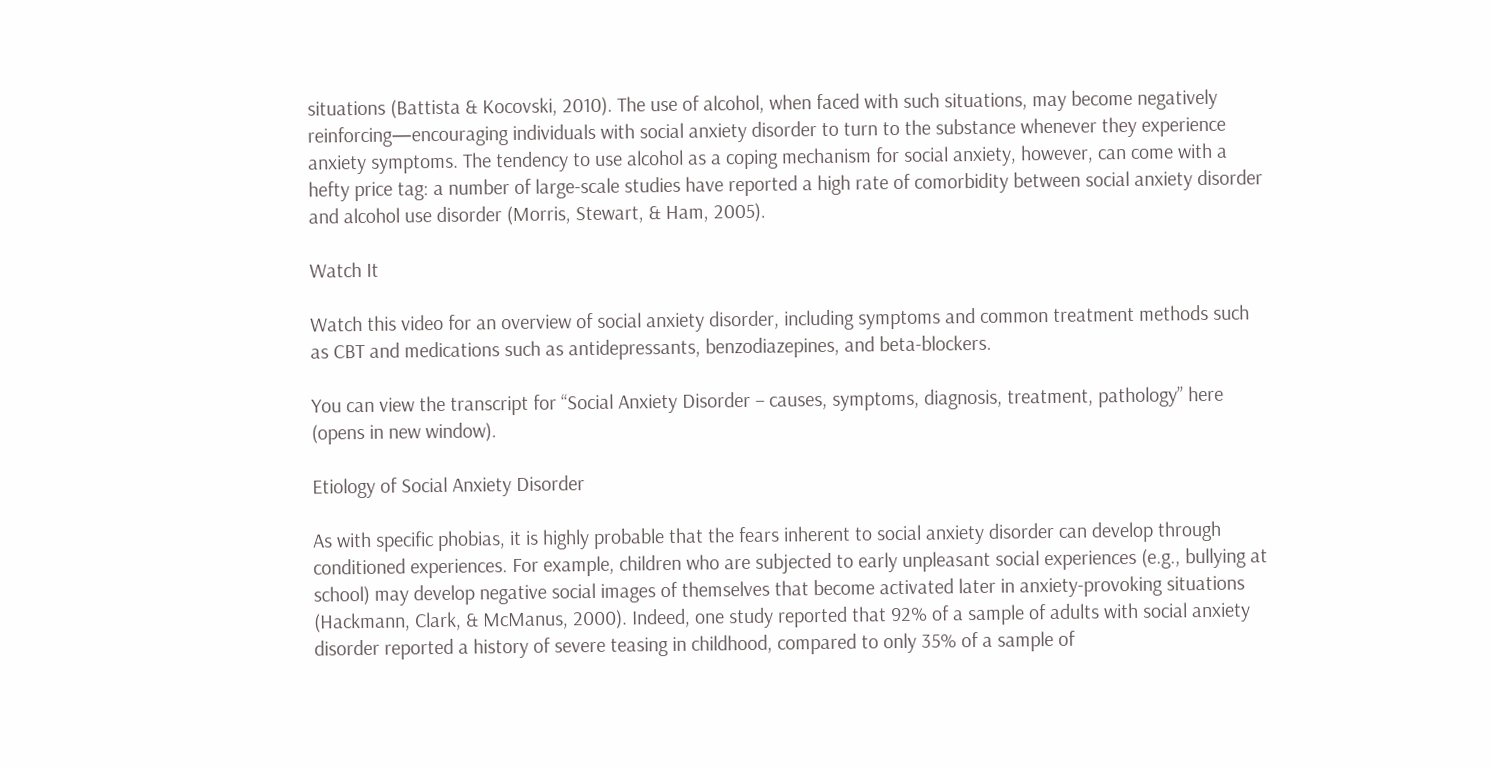situations (Battista & Kocovski, 2010). The use of alcohol, when faced with such situations, may become negatively reinforcing—encouraging individuals with social anxiety disorder to turn to the substance whenever they experience anxiety symptoms. The tendency to use alcohol as a coping mechanism for social anxiety, however, can come with a hefty price tag: a number of large-scale studies have reported a high rate of comorbidity between social anxiety disorder and alcohol use disorder (Morris, Stewart, & Ham, 2005).

Watch It

Watch this video for an overview of social anxiety disorder, including symptoms and common treatment methods such as CBT and medications such as antidepressants, benzodiazepines, and beta-blockers.

You can view the transcript for “Social Anxiety Disorder – causes, symptoms, diagnosis, treatment, pathology” here (opens in new window).

Etiology of Social Anxiety Disorder

As with specific phobias, it is highly probable that the fears inherent to social anxiety disorder can develop through conditioned experiences. For example, children who are subjected to early unpleasant social experiences (e.g., bullying at school) may develop negative social images of themselves that become activated later in anxiety-provoking situations (Hackmann, Clark, & McManus, 2000). Indeed, one study reported that 92% of a sample of adults with social anxiety disorder reported a history of severe teasing in childhood, compared to only 35% of a sample of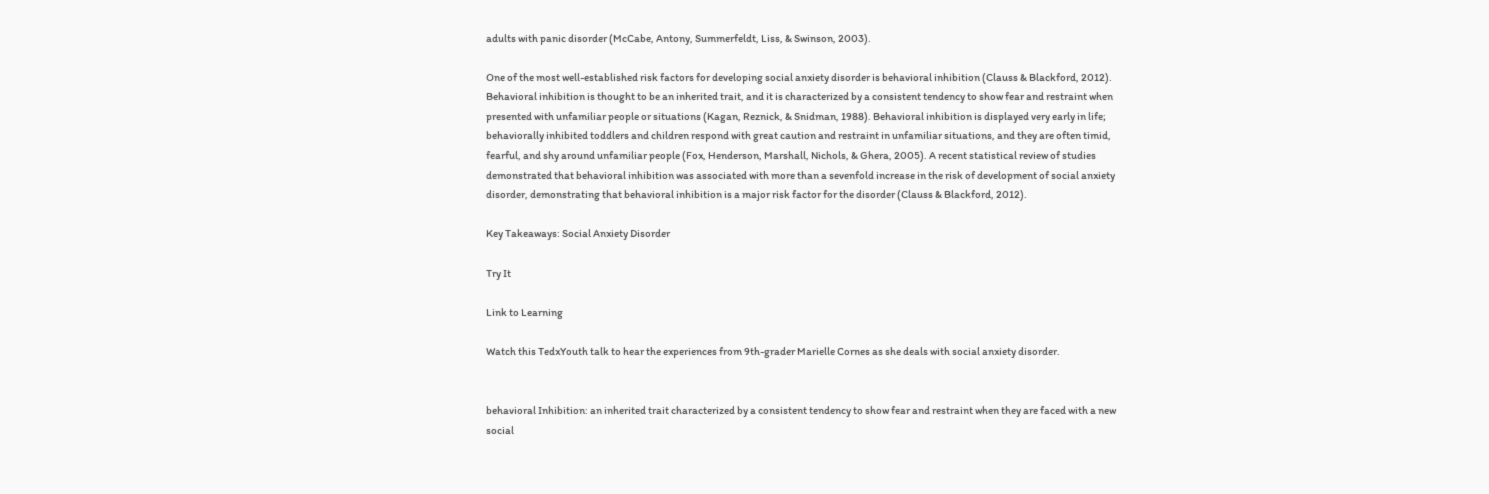adults with panic disorder (McCabe, Antony, Summerfeldt, Liss, & Swinson, 2003).

One of the most well-established risk factors for developing social anxiety disorder is behavioral inhibition (Clauss & Blackford, 2012). Behavioral inhibition is thought to be an inherited trait, and it is characterized by a consistent tendency to show fear and restraint when presented with unfamiliar people or situations (Kagan, Reznick, & Snidman, 1988). Behavioral inhibition is displayed very early in life; behaviorally inhibited toddlers and children respond with great caution and restraint in unfamiliar situations, and they are often timid, fearful, and shy around unfamiliar people (Fox, Henderson, Marshall, Nichols, & Ghera, 2005). A recent statistical review of studies demonstrated that behavioral inhibition was associated with more than a sevenfold increase in the risk of development of social anxiety disorder, demonstrating that behavioral inhibition is a major risk factor for the disorder (Clauss & Blackford, 2012).

Key Takeaways: Social Anxiety Disorder

Try It

Link to Learning

Watch this TedxYouth talk to hear the experiences from 9th-grader Marielle Cornes as she deals with social anxiety disorder.


behavioral Inhibition: an inherited trait characterized by a consistent tendency to show fear and restraint when they are faced with a new social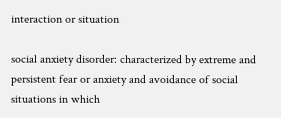interaction or situation

social anxiety disorder: characterized by extreme and persistent fear or anxiety and avoidance of social situations in which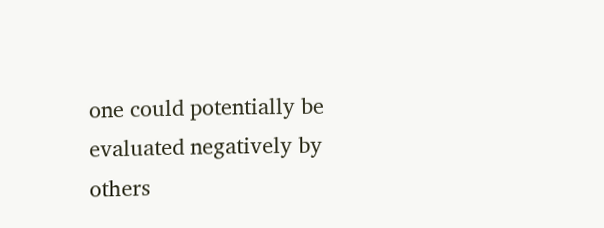one could potentially be evaluated negatively by others